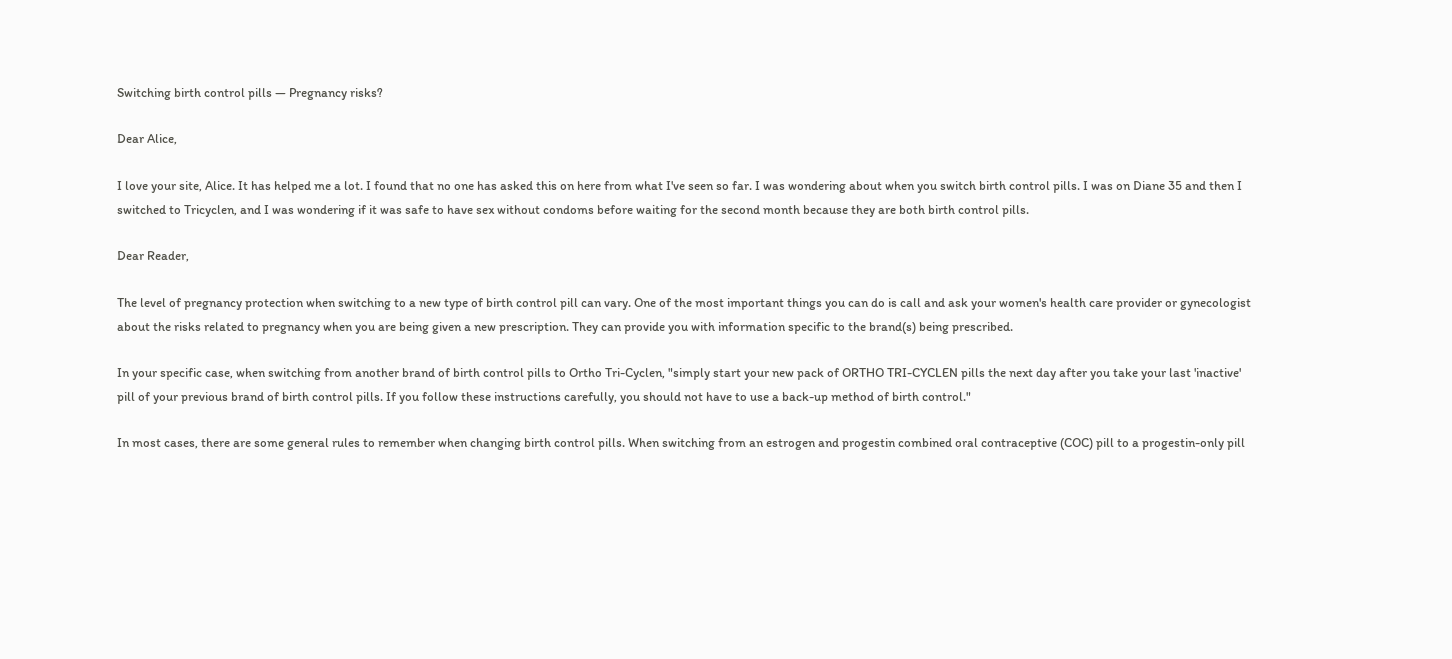Switching birth control pills — Pregnancy risks?

Dear Alice,

I love your site, Alice. It has helped me a lot. I found that no one has asked this on here from what I've seen so far. I was wondering about when you switch birth control pills. I was on Diane 35 and then I switched to Tricyclen, and I was wondering if it was safe to have sex without condoms before waiting for the second month because they are both birth control pills.

Dear Reader,

The level of pregnancy protection when switching to a new type of birth control pill can vary. One of the most important things you can do is call and ask your women's health care provider or gynecologist about the risks related to pregnancy when you are being given a new prescription. They can provide you with information specific to the brand(s) being prescribed.

In your specific case, when switching from another brand of birth control pills to Ortho Tri-Cyclen, "simply start your new pack of ORTHO TRI-CYCLEN pills the next day after you take your last 'inactive' pill of your previous brand of birth control pills. If you follow these instructions carefully, you should not have to use a back-up method of birth control."

In most cases, there are some general rules to remember when changing birth control pills. When switching from an estrogen and progestin combined oral contraceptive (COC) pill to a progestin-only pill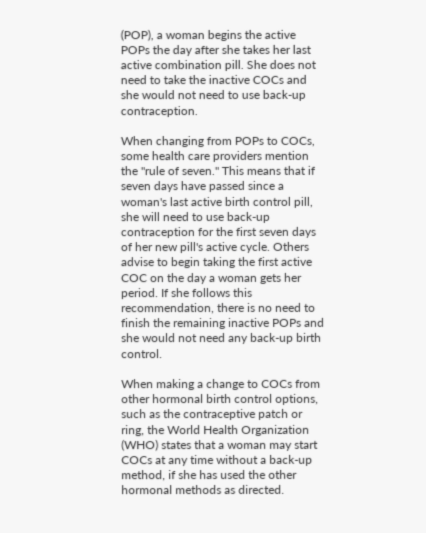(POP), a woman begins the active POPs the day after she takes her last active combination pill. She does not need to take the inactive COCs and she would not need to use back-up contraception.

When changing from POPs to COCs, some health care providers mention the "rule of seven." This means that if seven days have passed since a woman's last active birth control pill, she will need to use back-up contraception for the first seven days of her new pill's active cycle. Others advise to begin taking the first active COC on the day a woman gets her period. If she follows this recommendation, there is no need to finish the remaining inactive POPs and she would not need any back-up birth control.

When making a change to COCs from other hormonal birth control options, such as the contraceptive patch or ring, the World Health Organization (WHO) states that a woman may start COCs at any time without a back-up method, if she has used the other hormonal methods as directed.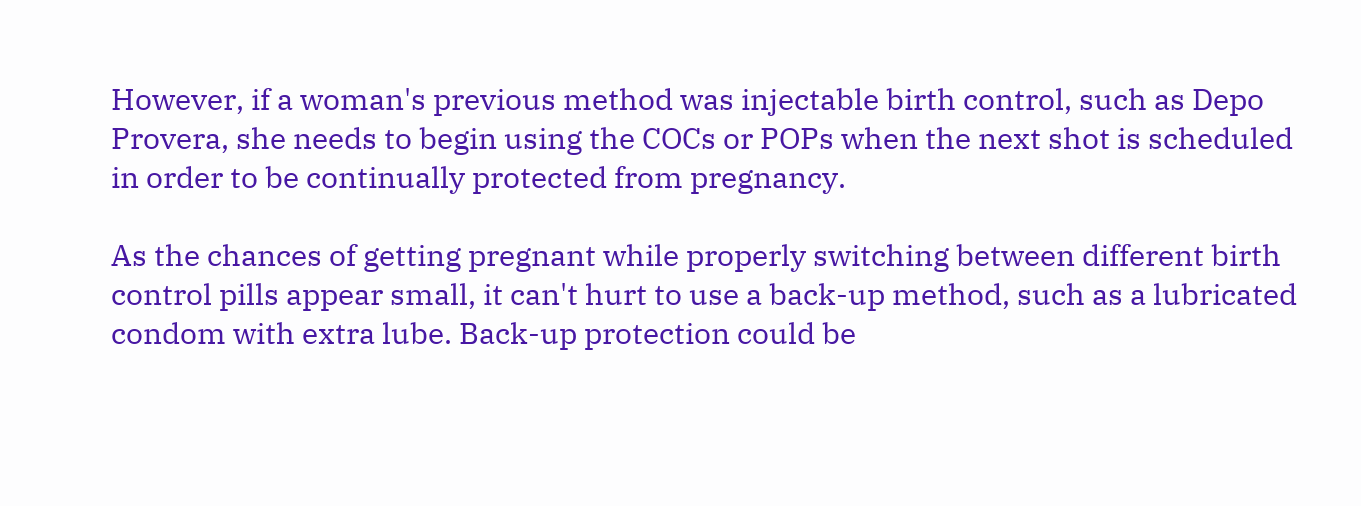However, if a woman's previous method was injectable birth control, such as Depo Provera, she needs to begin using the COCs or POPs when the next shot is scheduled in order to be continually protected from pregnancy.

As the chances of getting pregnant while properly switching between different birth control pills appear small, it can't hurt to use a back-up method, such as a lubricated condom with extra lube. Back-up protection could be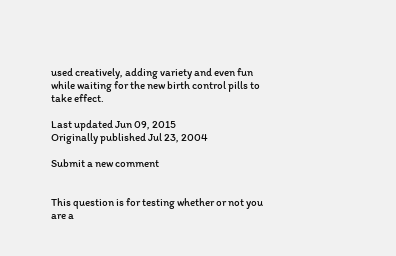used creatively, adding variety and even fun while waiting for the new birth control pills to take effect.

Last updated Jun 09, 2015
Originally published Jul 23, 2004

Submit a new comment


This question is for testing whether or not you are a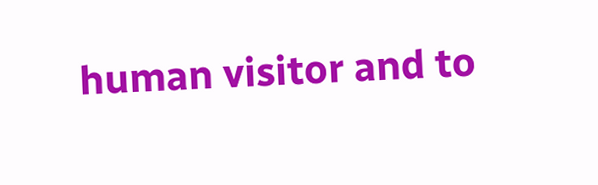human visitor and to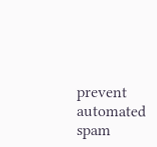prevent automated spam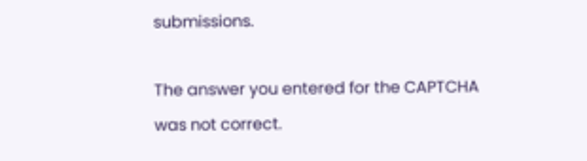submissions.

The answer you entered for the CAPTCHA was not correct.